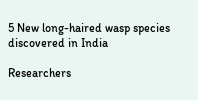5 New long-haired wasp species discovered in India

Researchers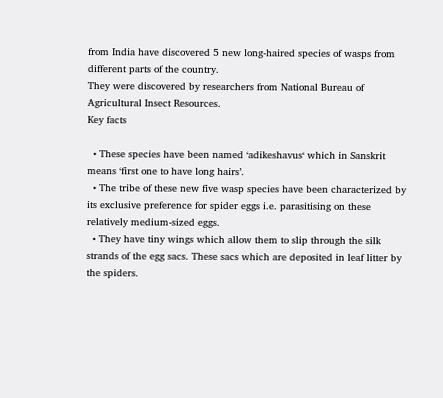from India have discovered 5 new long-haired species of wasps from different parts of the country.
They were discovered by researchers from National Bureau of Agricultural Insect Resources.
Key facts

  • These species have been named ‘adikeshavus‘ which in Sanskrit means ‘first one to have long hairs’.
  • The tribe of these new five wasp species have been characterized by its exclusive preference for spider eggs i.e. parasitising on these relatively medium-sized eggs.
  • They have tiny wings which allow them to slip through the silk strands of the egg sacs. These sacs which are deposited in leaf litter by the spiders.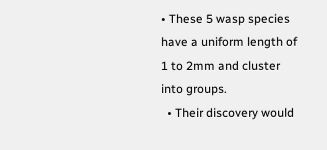• These 5 wasp species have a uniform length of 1 to 2mm and cluster into groups.
  • Their discovery would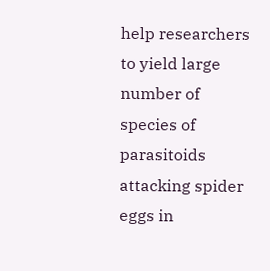help researchers to yield large number of species of parasitoids attacking spider eggs in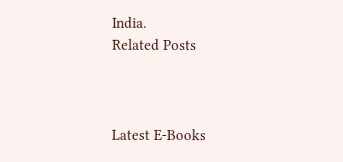India.
Related Posts



Latest E-Books